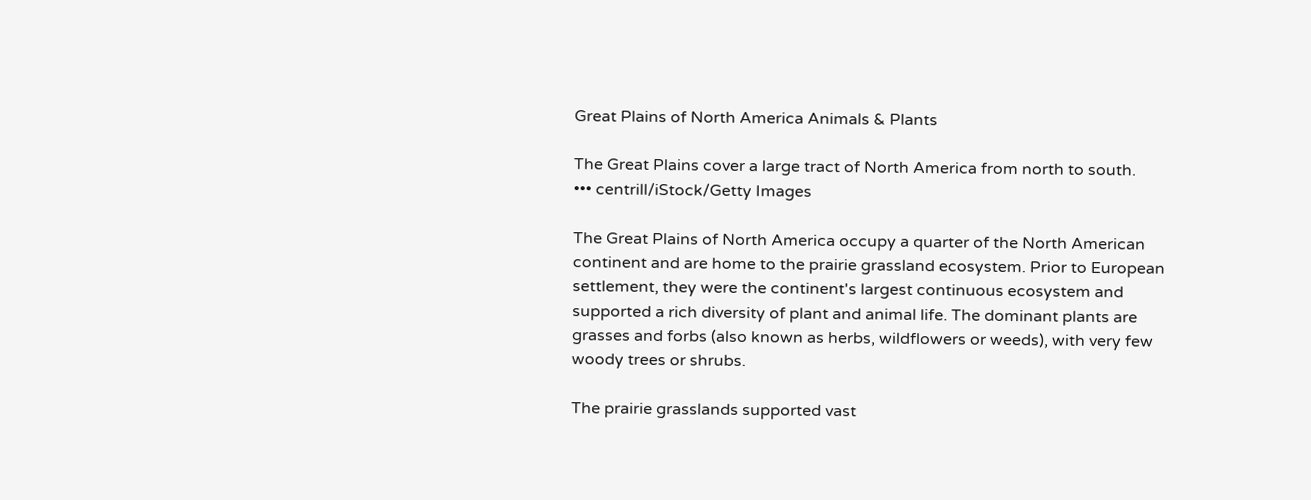Great Plains of North America Animals & Plants

The Great Plains cover a large tract of North America from north to south.
••• centrill/iStock/Getty Images

The Great Plains of North America occupy a quarter of the North American continent and are home to the prairie grassland ecosystem. Prior to European settlement, they were the continent's largest continuous ecosystem and supported a rich diversity of plant and animal life. The dominant plants are grasses and forbs (also known as herbs, wildflowers or weeds), with very few woody trees or shrubs.

The prairie grasslands supported vast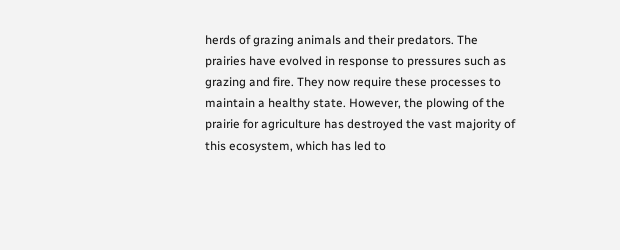herds of grazing animals and their predators. The prairies have evolved in response to pressures such as grazing and fire. They now require these processes to maintain a healthy state. However, the plowing of the prairie for agriculture has destroyed the vast majority of this ecosystem, which has led to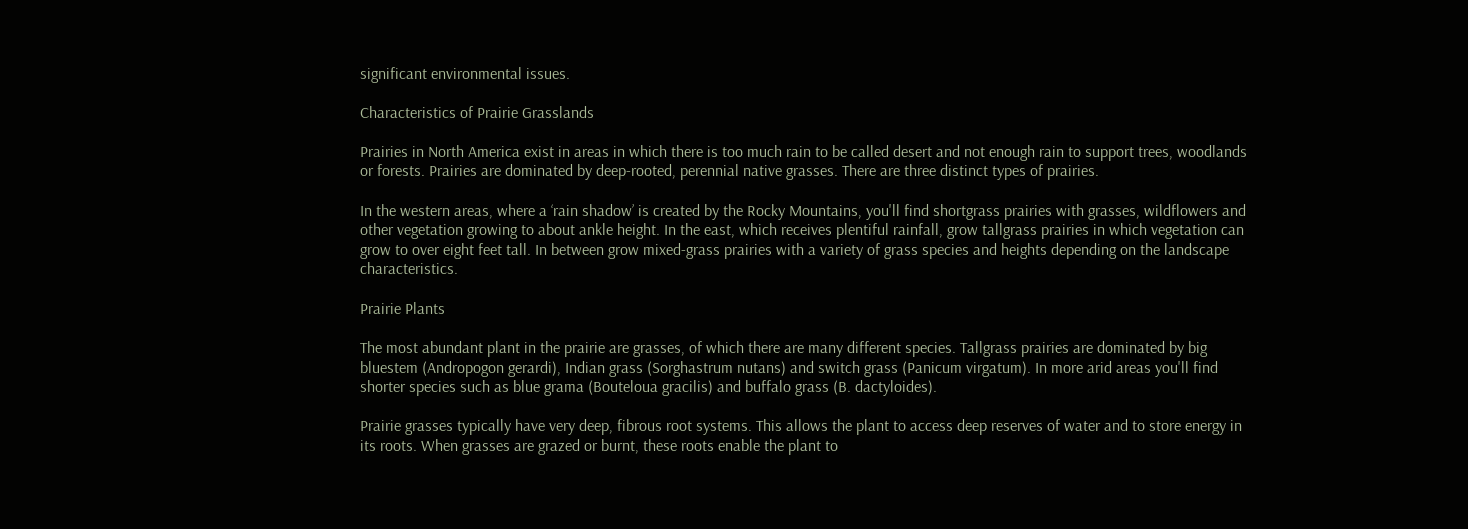significant environmental issues.

Characteristics of Prairie Grasslands

Prairies in North America exist in areas in which there is too much rain to be called desert and not enough rain to support trees, woodlands or forests. Prairies are dominated by deep-rooted, perennial native grasses. There are three distinct types of prairies.

In the western areas, where a ‘rain shadow’ is created by the Rocky Mountains, you'll find shortgrass prairies with grasses, wildflowers and other vegetation growing to about ankle height. In the east, which receives plentiful rainfall, grow tallgrass prairies in which vegetation can grow to over eight feet tall. In between grow mixed-grass prairies with a variety of grass species and heights depending on the landscape characteristics.

Prairie Plants

The most abundant plant in the prairie are grasses, of which there are many different species. Tallgrass prairies are dominated by big bluestem (Andropogon gerardi), Indian grass (Sorghastrum nutans) and switch grass (Panicum virgatum). In more arid areas you'll find shorter species such as blue grama (Bouteloua gracilis) and buffalo grass (B. dactyloides).

Prairie grasses typically have very deep, fibrous root systems. This allows the plant to access deep reserves of water and to store energy in its roots. When grasses are grazed or burnt, these roots enable the plant to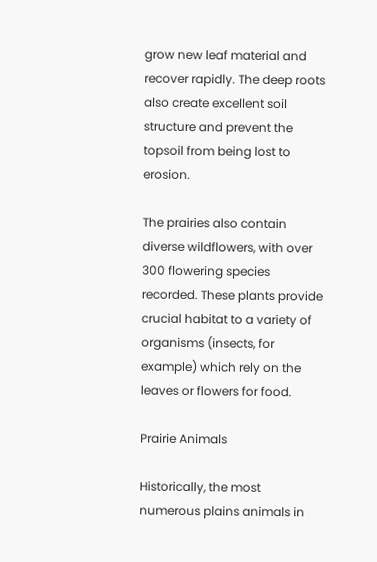grow new leaf material and recover rapidly. The deep roots also create excellent soil structure and prevent the topsoil from being lost to erosion.

The prairies also contain diverse wildflowers, with over 300 flowering species recorded. These plants provide crucial habitat to a variety of organisms (insects, for example) which rely on the leaves or flowers for food.

Prairie Animals

Historically, the most numerous plains animals in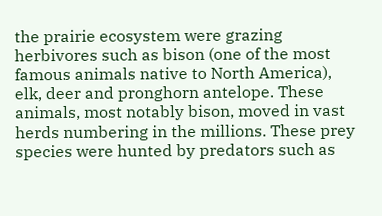the prairie ecosystem were grazing herbivores such as bison (one of the most famous animals native to North America), elk, deer and pronghorn antelope. These animals, most notably bison, moved in vast herds numbering in the millions. These prey species were hunted by predators such as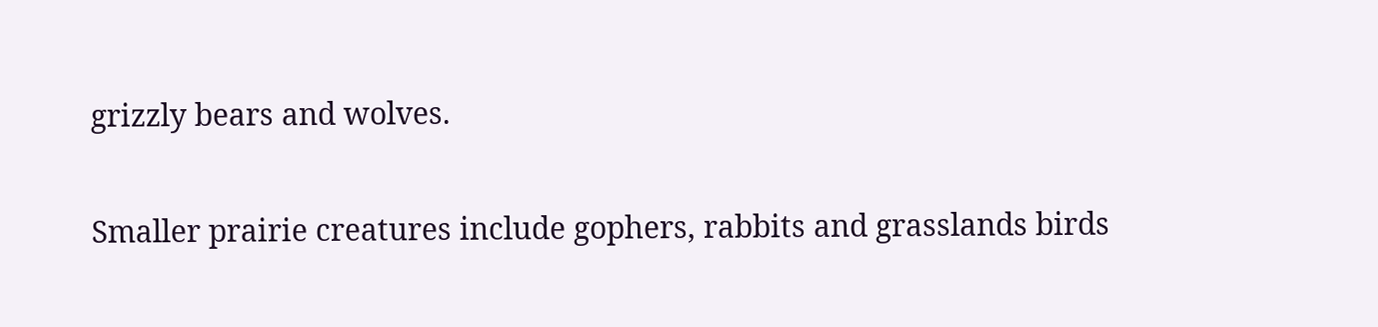grizzly bears and wolves.

Smaller prairie creatures include gophers, rabbits and grasslands birds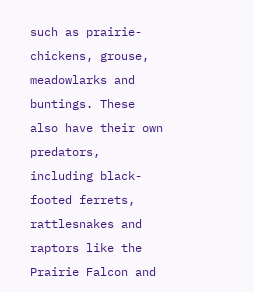such as prairie-chickens, grouse, meadowlarks and buntings. These also have their own predators, including black-footed ferrets, rattlesnakes and raptors like the Prairie Falcon and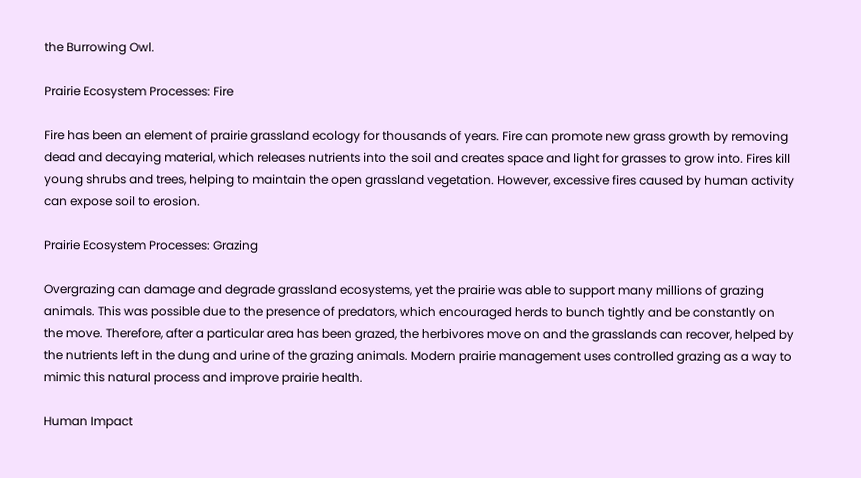the Burrowing Owl.

Prairie Ecosystem Processes: Fire

Fire has been an element of prairie grassland ecology for thousands of years. Fire can promote new grass growth by removing dead and decaying material, which releases nutrients into the soil and creates space and light for grasses to grow into. Fires kill young shrubs and trees, helping to maintain the open grassland vegetation. However, excessive fires caused by human activity can expose soil to erosion.

Prairie Ecosystem Processes: Grazing

Overgrazing can damage and degrade grassland ecosystems, yet the prairie was able to support many millions of grazing animals. This was possible due to the presence of predators, which encouraged herds to bunch tightly and be constantly on the move. Therefore, after a particular area has been grazed, the herbivores move on and the grasslands can recover, helped by the nutrients left in the dung and urine of the grazing animals. Modern prairie management uses controlled grazing as a way to mimic this natural process and improve prairie health.

Human Impact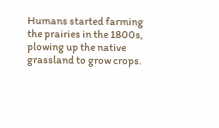Humans started farming the prairies in the 1800s, plowing up the native grassland to grow crops.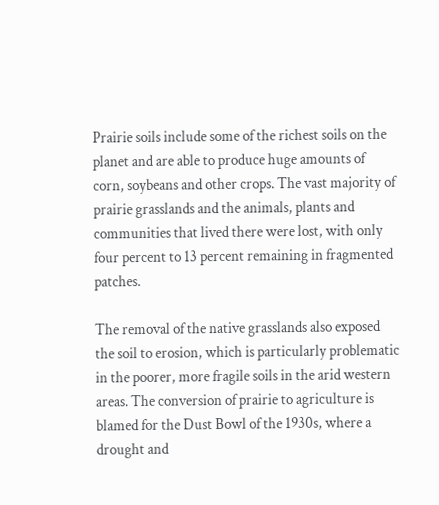Prairie soils include some of the richest soils on the planet and are able to produce huge amounts of corn, soybeans and other crops. The vast majority of prairie grasslands and the animals, plants and communities that lived there were lost, with only four percent to 13 percent remaining in fragmented patches.

The removal of the native grasslands also exposed the soil to erosion, which is particularly problematic in the poorer, more fragile soils in the arid western areas. The conversion of prairie to agriculture is blamed for the Dust Bowl of the 1930s, where a drought and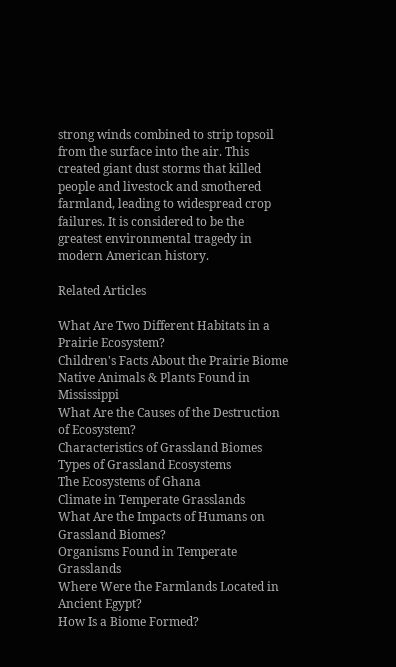strong winds combined to strip topsoil from the surface into the air. This created giant dust storms that killed people and livestock and smothered farmland, leading to widespread crop failures. It is considered to be the greatest environmental tragedy in modern American history.

Related Articles

What Are Two Different Habitats in a Prairie Ecosystem?
Children's Facts About the Prairie Biome
Native Animals & Plants Found in Mississippi
What Are the Causes of the Destruction of Ecosystem?
Characteristics of Grassland Biomes
Types of Grassland Ecosystems
The Ecosystems of Ghana
Climate in Temperate Grasslands
What Are the Impacts of Humans on Grassland Biomes?
Organisms Found in Temperate Grasslands
Where Were the Farmlands Located in Ancient Egypt?
How Is a Biome Formed?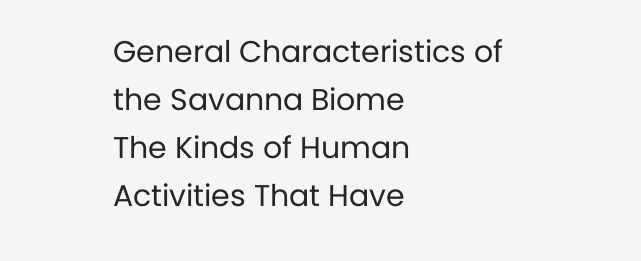General Characteristics of the Savanna Biome
The Kinds of Human Activities That Have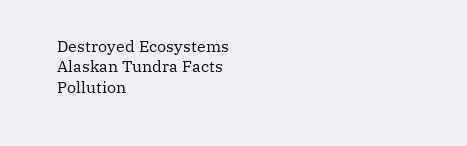Destroyed Ecosystems
Alaskan Tundra Facts
Pollution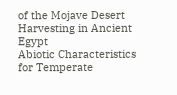of the Mojave Desert
Harvesting in Ancient Egypt
Abiotic Characteristics for Temperate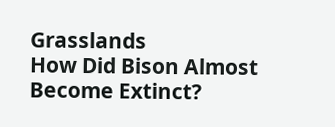Grasslands
How Did Bison Almost Become Extinct?